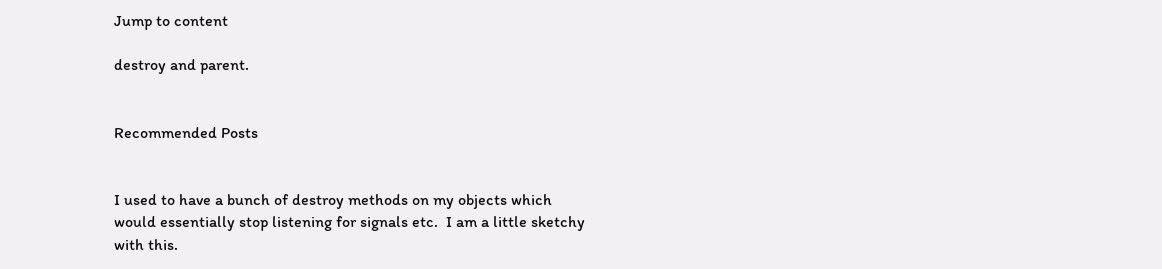Jump to content

destroy and parent.


Recommended Posts


I used to have a bunch of destroy methods on my objects which would essentially stop listening for signals etc.  I am a little sketchy with this.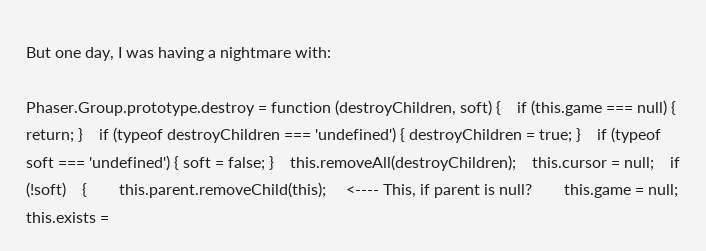But one day, I was having a nightmare with:

Phaser.Group.prototype.destroy = function (destroyChildren, soft) {    if (this.game === null) { return; }    if (typeof destroyChildren === 'undefined') { destroyChildren = true; }    if (typeof soft === 'undefined') { soft = false; }    this.removeAll(destroyChildren);    this.cursor = null;    if (!soft)    {        this.parent.removeChild(this);     <---- This, if parent is null?        this.game = null;        this.exists =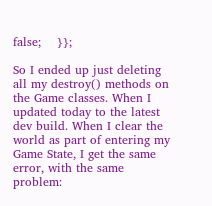false;    }};

So I ended up just deleting all my destroy() methods on the Game classes. When I updated today to the latest dev build. When I clear the world as part of entering my Game State, I get the same error, with the same problem: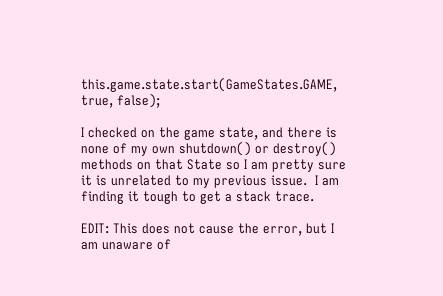this.game.state.start(GameStates.GAME, true, false);

I checked on the game state, and there is none of my own shutdown() or destroy() methods on that State so I am pretty sure it is unrelated to my previous issue.  I am finding it tough to get a stack trace.

EDIT: This does not cause the error, but I am unaware of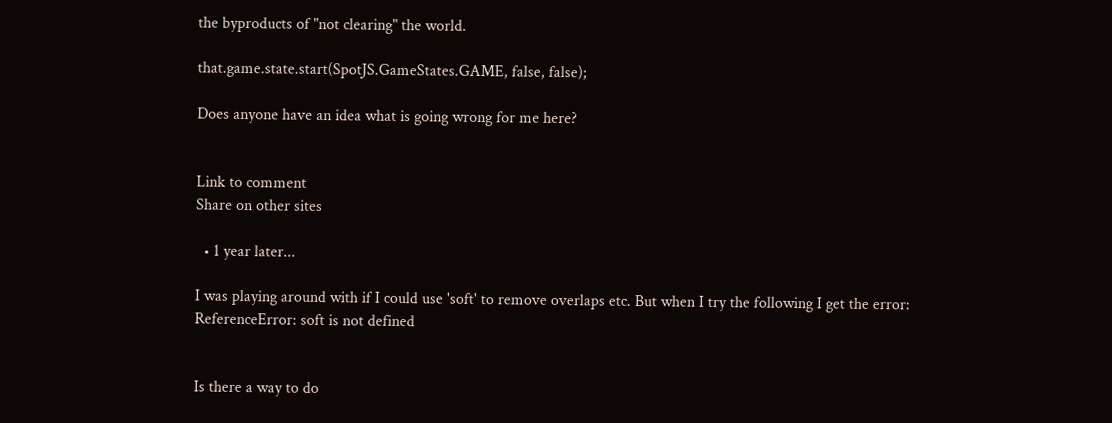the byproducts of "not clearing" the world.

that.game.state.start(SpotJS.GameStates.GAME, false, false);

Does anyone have an idea what is going wrong for me here?


Link to comment
Share on other sites

  • 1 year later...

I was playing around with if I could use 'soft' to remove overlaps etc. But when I try the following I get the error: ReferenceError: soft is not defined


Is there a way to do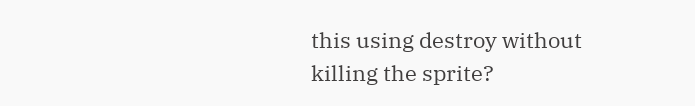this using destroy without killing the sprite?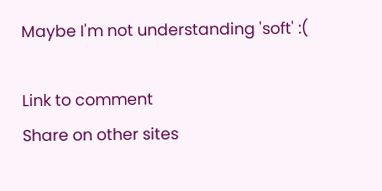Maybe I'm not understanding 'soft' :(

Link to comment
Share on other sites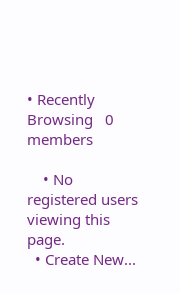• Recently Browsing   0 members

    • No registered users viewing this page.
  • Create New...